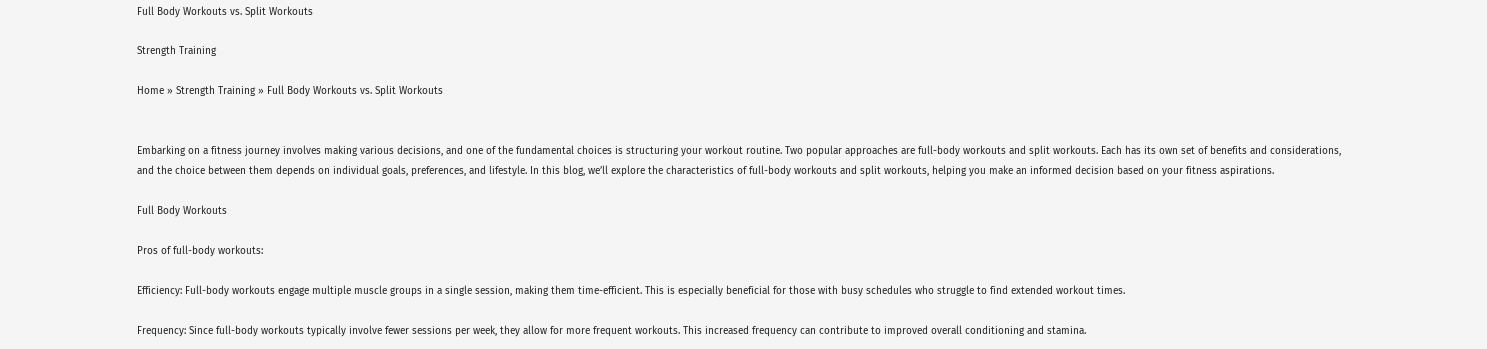Full Body Workouts vs. Split Workouts

Strength Training

Home » Strength Training » Full Body Workouts vs. Split Workouts


Embarking on a fitness journey involves making various decisions, and one of the fundamental choices is structuring your workout routine. Two popular approaches are full-body workouts and split workouts. Each has its own set of benefits and considerations, and the choice between them depends on individual goals, preferences, and lifestyle. In this blog, we’ll explore the characteristics of full-body workouts and split workouts, helping you make an informed decision based on your fitness aspirations.

Full Body Workouts

Pros of full-body workouts:

Efficiency: Full-body workouts engage multiple muscle groups in a single session, making them time-efficient. This is especially beneficial for those with busy schedules who struggle to find extended workout times.

Frequency: Since full-body workouts typically involve fewer sessions per week, they allow for more frequent workouts. This increased frequency can contribute to improved overall conditioning and stamina.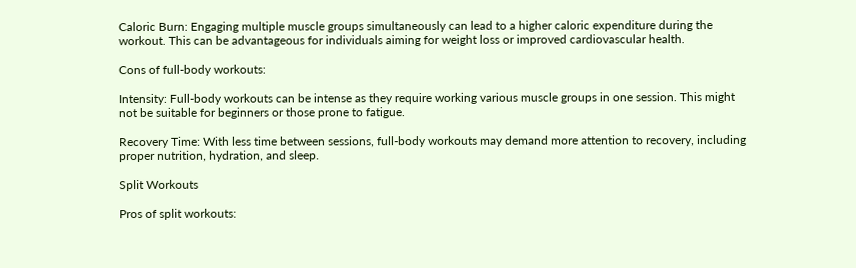Caloric Burn: Engaging multiple muscle groups simultaneously can lead to a higher caloric expenditure during the workout. This can be advantageous for individuals aiming for weight loss or improved cardiovascular health.

Cons of full-body workouts:

Intensity: Full-body workouts can be intense as they require working various muscle groups in one session. This might not be suitable for beginners or those prone to fatigue.

Recovery Time: With less time between sessions, full-body workouts may demand more attention to recovery, including proper nutrition, hydration, and sleep.

Split Workouts

Pros of split workouts: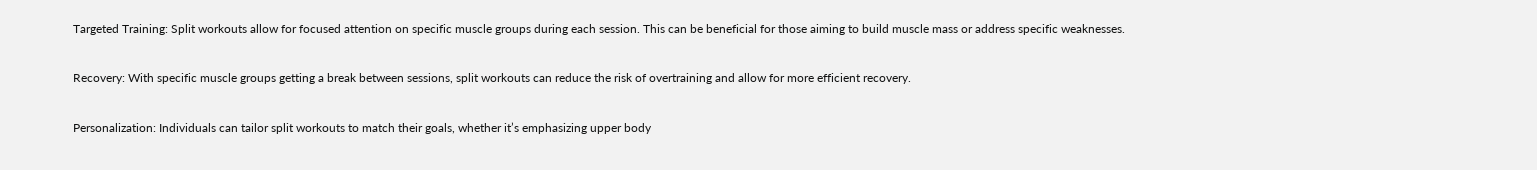Targeted Training: Split workouts allow for focused attention on specific muscle groups during each session. This can be beneficial for those aiming to build muscle mass or address specific weaknesses.

Recovery: With specific muscle groups getting a break between sessions, split workouts can reduce the risk of overtraining and allow for more efficient recovery.

Personalization: Individuals can tailor split workouts to match their goals, whether it’s emphasizing upper body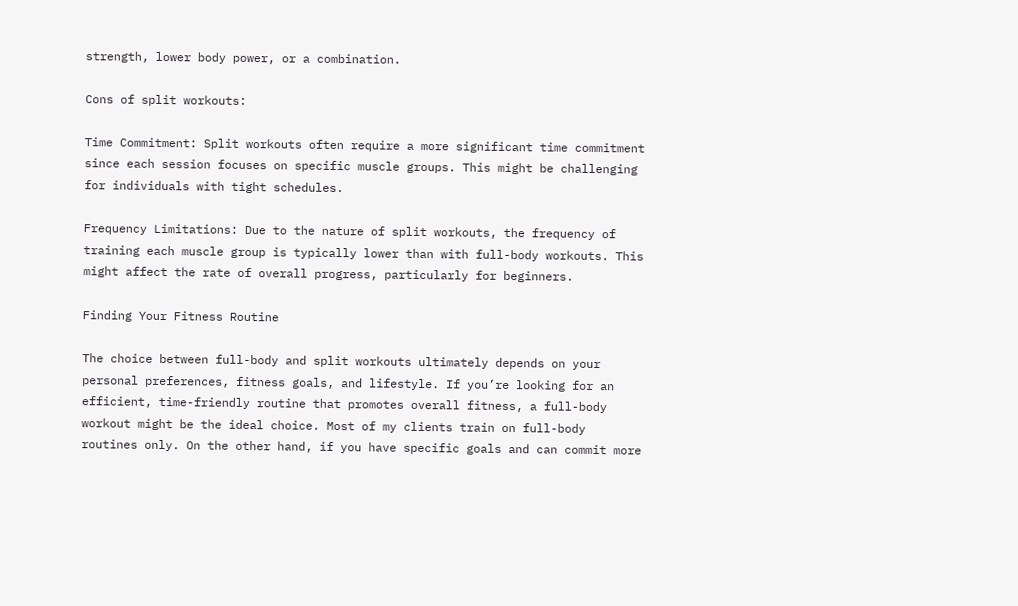strength, lower body power, or a combination.

Cons of split workouts:

Time Commitment: Split workouts often require a more significant time commitment since each session focuses on specific muscle groups. This might be challenging for individuals with tight schedules.

Frequency Limitations: Due to the nature of split workouts, the frequency of training each muscle group is typically lower than with full-body workouts. This might affect the rate of overall progress, particularly for beginners.

Finding Your Fitness Routine

The choice between full-body and split workouts ultimately depends on your personal preferences, fitness goals, and lifestyle. If you’re looking for an efficient, time-friendly routine that promotes overall fitness, a full-body workout might be the ideal choice. Most of my clients train on full-body routines only. On the other hand, if you have specific goals and can commit more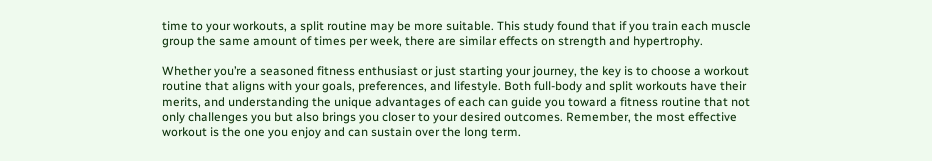time to your workouts, a split routine may be more suitable. This study found that if you train each muscle group the same amount of times per week, there are similar effects on strength and hypertrophy.

Whether you’re a seasoned fitness enthusiast or just starting your journey, the key is to choose a workout routine that aligns with your goals, preferences, and lifestyle. Both full-body and split workouts have their merits, and understanding the unique advantages of each can guide you toward a fitness routine that not only challenges you but also brings you closer to your desired outcomes. Remember, the most effective workout is the one you enjoy and can sustain over the long term.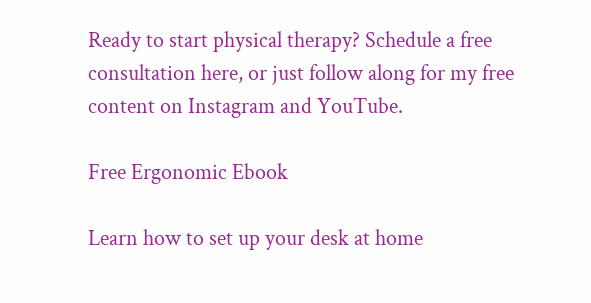Ready to start physical therapy? Schedule a free consultation here, or just follow along for my free content on Instagram and YouTube.

Free Ergonomic Ebook

Learn how to set up your desk at home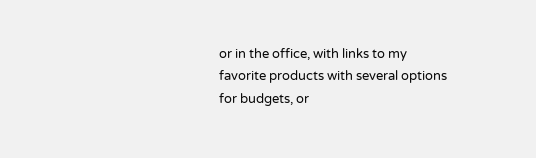or in the office, with links to my favorite products with several options for budgets, or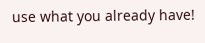use what you already have!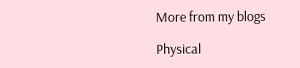More from my blogs

Physical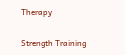Therapy

Strength Training